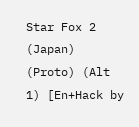Star Fox 2 (Japan) (Proto) (Alt 1) [En+Hack by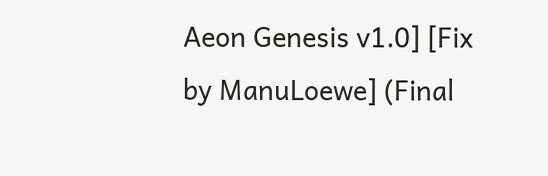Aeon Genesis v1.0] [Fix by ManuLoewe] (Final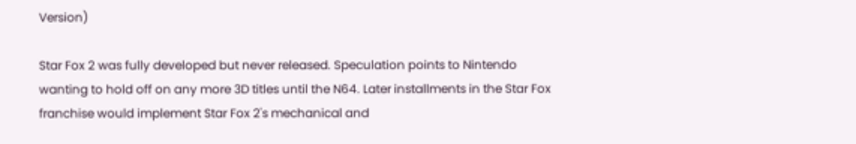Version)

Star Fox 2 was fully developed but never released. Speculation points to Nintendo wanting to hold off on any more 3D titles until the N64. Later installments in the Star Fox franchise would implement Star Fox 2's mechanical and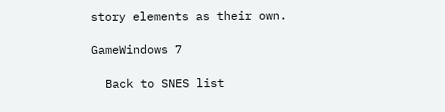story elements as their own.

GameWindows 7

  Back to SNES list